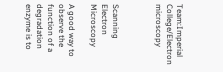Team:Imperial College/Electron microscopy



Scanning Electron Microscopy

A good way to observe the function of a degradation enzyme is to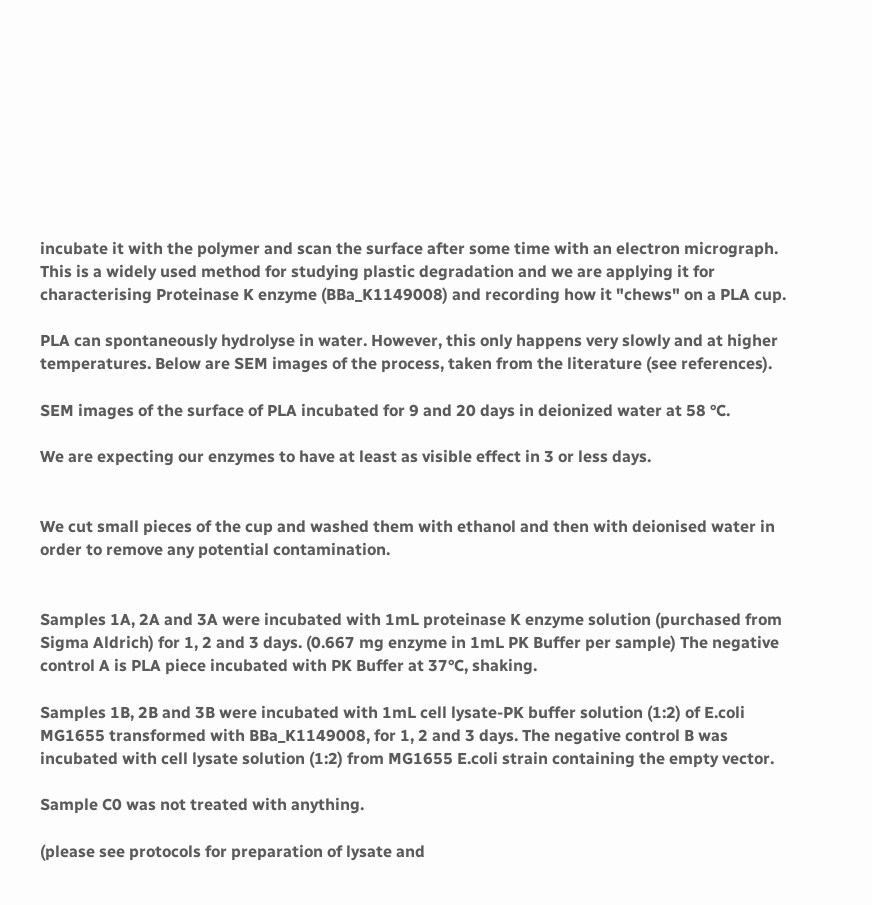incubate it with the polymer and scan the surface after some time with an electron micrograph. This is a widely used method for studying plastic degradation and we are applying it for characterising Proteinase K enzyme (BBa_K1149008) and recording how it "chews" on a PLA cup.

PLA can spontaneously hydrolyse in water. However, this only happens very slowly and at higher temperatures. Below are SEM images of the process, taken from the literature (see references).

SEM images of the surface of PLA incubated for 9 and 20 days in deionized water at 58 °C.

We are expecting our enzymes to have at least as visible effect in 3 or less days.


We cut small pieces of the cup and washed them with ethanol and then with deionised water in order to remove any potential contamination.


Samples 1A, 2A and 3A were incubated with 1mL proteinase K enzyme solution (purchased from Sigma Aldrich) for 1, 2 and 3 days. (0.667 mg enzyme in 1mL PK Buffer per sample) The negative control A is PLA piece incubated with PK Buffer at 37°C, shaking.

Samples 1B, 2B and 3B were incubated with 1mL cell lysate-PK buffer solution (1:2) of E.coli MG1655 transformed with BBa_K1149008, for 1, 2 and 3 days. The negative control B was incubated with cell lysate solution (1:2) from MG1655 E.coli strain containing the empty vector.

Sample C0 was not treated with anything.

(please see protocols for preparation of lysate and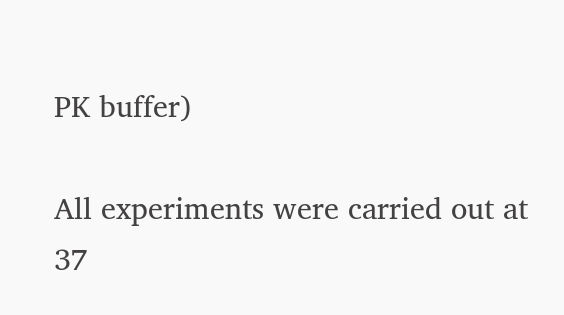PK buffer)

All experiments were carried out at 37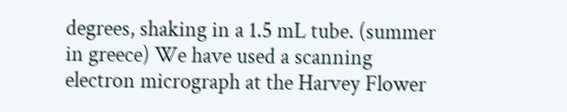degrees, shaking in a 1.5 mL tube. (summer in greece) We have used a scanning electron micrograph at the Harvey Flower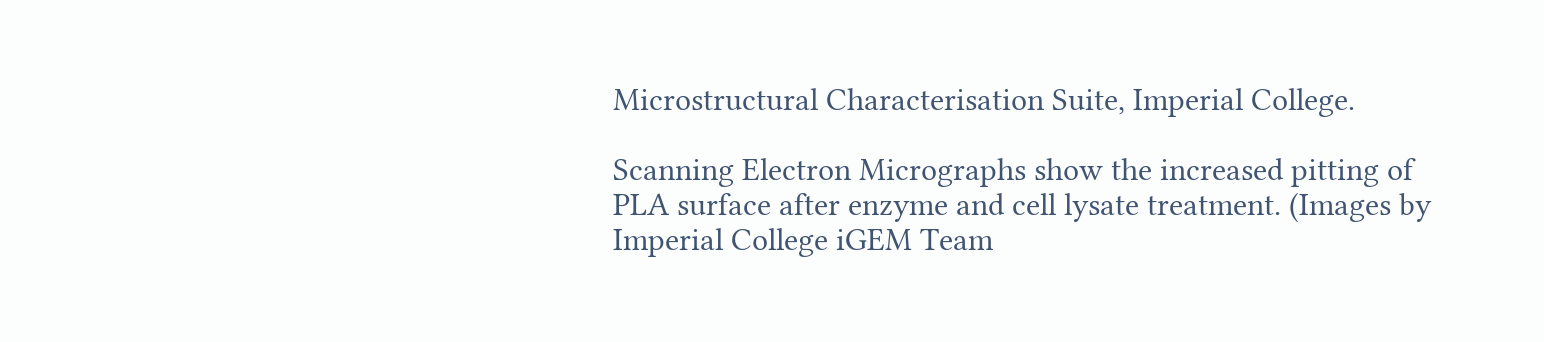Microstructural Characterisation Suite, Imperial College.

Scanning Electron Micrographs show the increased pitting of PLA surface after enzyme and cell lysate treatment. (Images by Imperial College iGEM Team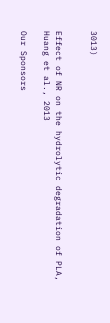3013)


Effect of NR on the hydrolytic degradation of PLA, Huang et al., 2013

Our Sponsors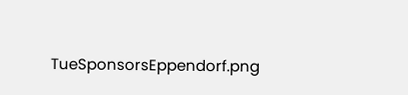TueSponsorsEppendorf.png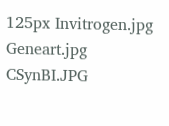125px Invitrogen.jpg Geneart.jpg CSynBI.JPG